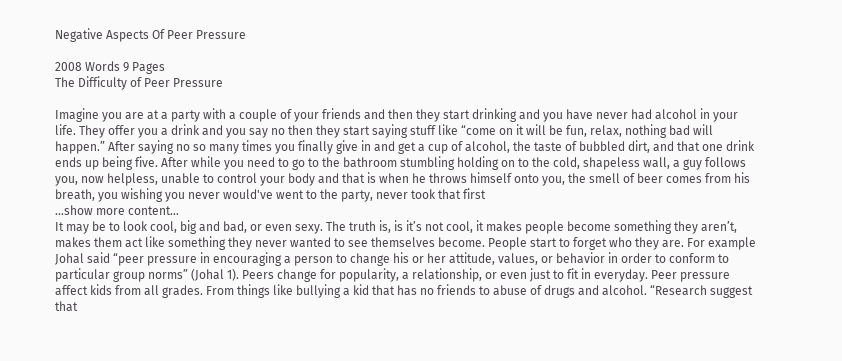Negative Aspects Of Peer Pressure

2008 Words 9 Pages
The Difficulty of Peer Pressure

Imagine you are at a party with a couple of your friends and then they start drinking and you have never had alcohol in your life. They offer you a drink and you say no then they start saying stuff like “come on it will be fun, relax, nothing bad will happen.” After saying no so many times you finally give in and get a cup of alcohol, the taste of bubbled dirt, and that one drink ends up being five. After while you need to go to the bathroom stumbling holding on to the cold, shapeless wall, a guy follows you, now helpless, unable to control your body and that is when he throws himself onto you, the smell of beer comes from his breath, you wishing you never would've went to the party, never took that first
…show more content…
It may be to look cool, big and bad, or even sexy. The truth is, is it’s not cool, it makes people become something they aren’t, makes them act like something they never wanted to see themselves become. People start to forget who they are. For example Johal said “peer pressure in encouraging a person to change his or her attitude, values, or behavior in order to conform to particular group norms” (Johal 1). Peers change for popularity, a relationship, or even just to fit in everyday. Peer pressure affect kids from all grades. From things like bullying a kid that has no friends to abuse of drugs and alcohol. “Research suggest that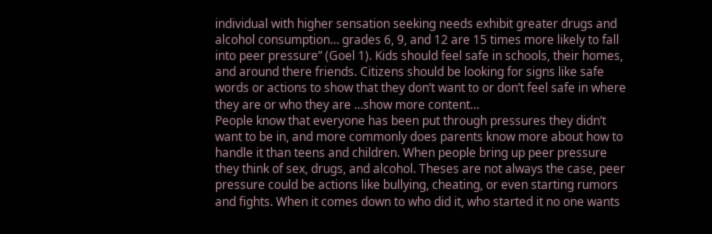individual with higher sensation seeking needs exhibit greater drugs and alcohol consumption… grades 6, 9, and 12 are 15 times more likely to fall into peer pressure” (Goel 1). Kids should feel safe in schools, their homes, and around there friends. Citizens should be looking for signs like safe words or actions to show that they don’t want to or don’t feel safe in where they are or who they are …show more content…
People know that everyone has been put through pressures they didn’t want to be in, and more commonly does parents know more about how to handle it than teens and children. When people bring up peer pressure they think of sex, drugs, and alcohol. Theses are not always the case, peer pressure could be actions like bullying, cheating, or even starting rumors and fights. When it comes down to who did it, who started it no one wants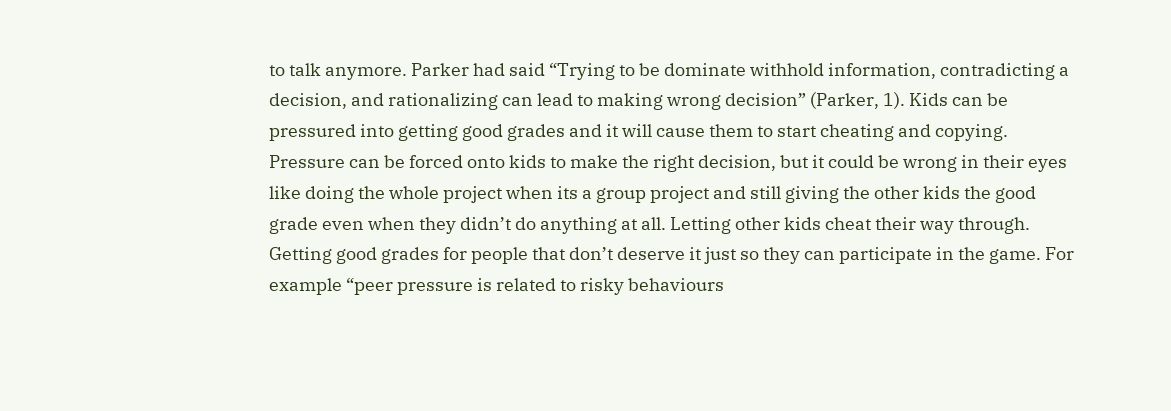to talk anymore. Parker had said “Trying to be dominate withhold information, contradicting a decision, and rationalizing can lead to making wrong decision” (Parker, 1). Kids can be pressured into getting good grades and it will cause them to start cheating and copying. Pressure can be forced onto kids to make the right decision, but it could be wrong in their eyes like doing the whole project when its a group project and still giving the other kids the good grade even when they didn’t do anything at all. Letting other kids cheat their way through. Getting good grades for people that don’t deserve it just so they can participate in the game. For example “peer pressure is related to risky behaviours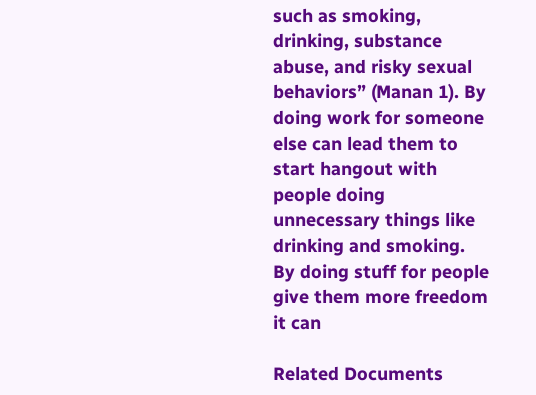such as smoking, drinking, substance abuse, and risky sexual behaviors” (Manan 1). By doing work for someone else can lead them to start hangout with people doing unnecessary things like drinking and smoking. By doing stuff for people give them more freedom it can

Related Documents